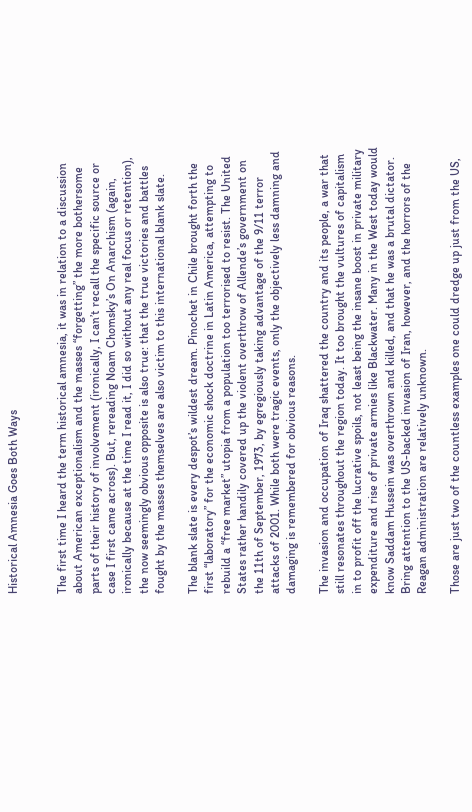Historical Amnesia Goes Both Ways


The first time I heard the term historical amnesia, it was in relation to a discussion about American exceptionalism and the masses “forgetting” the more bothersome parts of their history of involvement (ironically, I can’t recall the specific source or case I first came across). But, rereading Noam Chomsky’s On Anarchism (again, ironically because at the time I read it, I did so without any real focus or retention), the now seemingly obvious opposite is also true: that the true victories and battles fought by the masses themselves are also victim to this international blank slate.

The blank slate is every despot’s wildest dream. Pinochet in Chile brought forth the first “laboratory” for the economic shock doctrine in Latin America, attempting to rebuild a “free market” utopia from a population too terrorised to resist. The United States rather handily covered up the violent overthrow of Allende’s government on the 11th of September, 1973, by egregiously taking advantage of the 9/11 terror attacks of 2001. While both were tragic events, only the objectively less damning and damaging is remembered for obvious reasons.

The invasion and occupation of Iraq shattered the country and its people, a war that still resonates throughout the region today. It too brought the vultures of capitalism in to profit off the lucrative spoils, not least being the insane boost in private military expenditure and rise of private armies like Blackwater. Many in the West today would know Saddam Hussein was overthrown and killed, and that he was a brutal dictator. Bring attention to the US-backed invasion of Iran, however, and the horrors of the Reagan administration are relatively unknown.

Those are just two of the countless examples one could dredge up just from the US,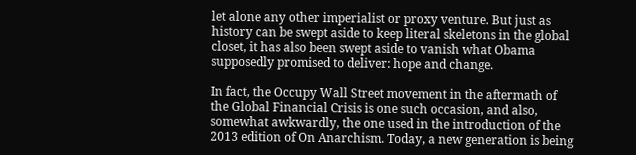let alone any other imperialist or proxy venture. But just as history can be swept aside to keep literal skeletons in the global closet, it has also been swept aside to vanish what Obama supposedly promised to deliver: hope and change.

In fact, the Occupy Wall Street movement in the aftermath of the Global Financial Crisis is one such occasion, and also, somewhat awkwardly, the one used in the introduction of the 2013 edition of On Anarchism. Today, a new generation is being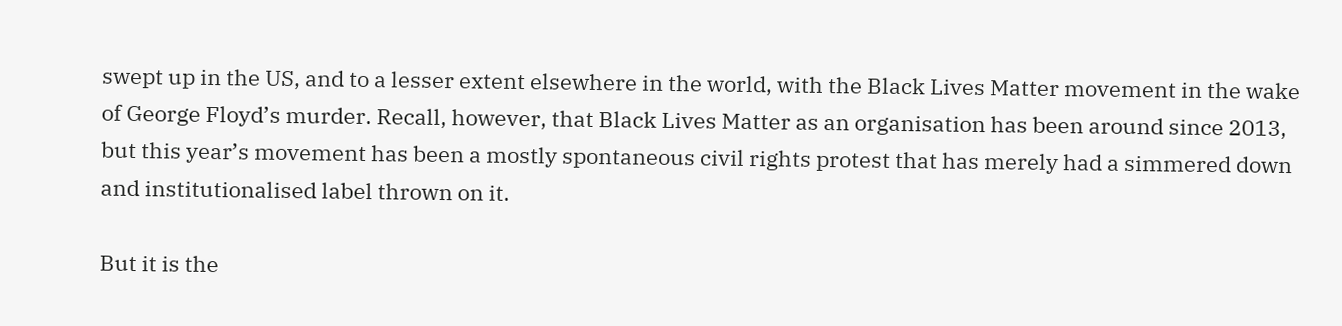swept up in the US, and to a lesser extent elsewhere in the world, with the Black Lives Matter movement in the wake of George Floyd’s murder. Recall, however, that Black Lives Matter as an organisation has been around since 2013, but this year’s movement has been a mostly spontaneous civil rights protest that has merely had a simmered down and institutionalised label thrown on it.

But it is the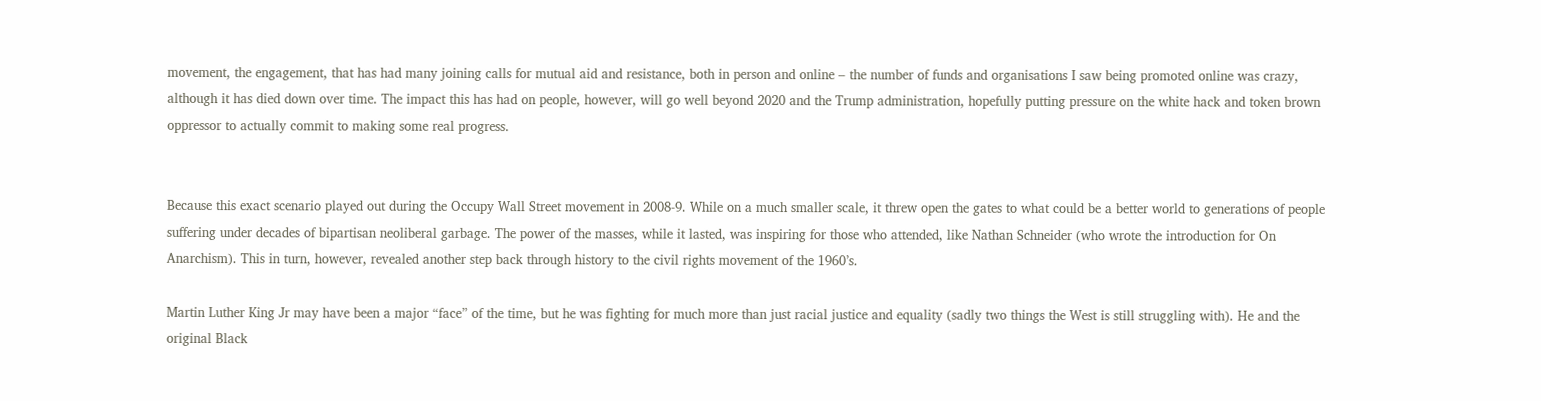movement, the engagement, that has had many joining calls for mutual aid and resistance, both in person and online – the number of funds and organisations I saw being promoted online was crazy, although it has died down over time. The impact this has had on people, however, will go well beyond 2020 and the Trump administration, hopefully putting pressure on the white hack and token brown oppressor to actually commit to making some real progress.


Because this exact scenario played out during the Occupy Wall Street movement in 2008-9. While on a much smaller scale, it threw open the gates to what could be a better world to generations of people suffering under decades of bipartisan neoliberal garbage. The power of the masses, while it lasted, was inspiring for those who attended, like Nathan Schneider (who wrote the introduction for On Anarchism). This in turn, however, revealed another step back through history to the civil rights movement of the 1960’s.

Martin Luther King Jr may have been a major “face” of the time, but he was fighting for much more than just racial justice and equality (sadly two things the West is still struggling with). He and the original Black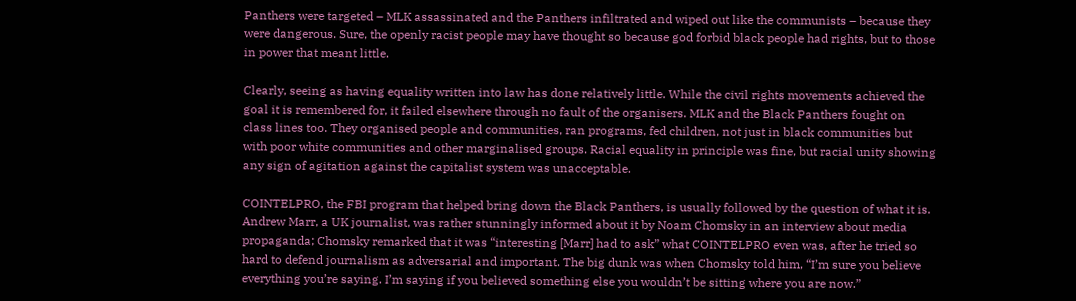Panthers were targeted – MLK assassinated and the Panthers infiltrated and wiped out like the communists – because they were dangerous. Sure, the openly racist people may have thought so because god forbid black people had rights, but to those in power that meant little.

Clearly, seeing as having equality written into law has done relatively little. While the civil rights movements achieved the goal it is remembered for, it failed elsewhere through no fault of the organisers. MLK and the Black Panthers fought on class lines too. They organised people and communities, ran programs, fed children, not just in black communities but with poor white communities and other marginalised groups. Racial equality in principle was fine, but racial unity showing any sign of agitation against the capitalist system was unacceptable.

COINTELPRO, the FBI program that helped bring down the Black Panthers, is usually followed by the question of what it is. Andrew Marr, a UK journalist, was rather stunningly informed about it by Noam Chomsky in an interview about media propaganda; Chomsky remarked that it was “interesting [Marr] had to ask” what COINTELPRO even was, after he tried so hard to defend journalism as adversarial and important. The big dunk was when Chomsky told him, “I’m sure you believe everything you’re saying. I’m saying if you believed something else you wouldn’t be sitting where you are now.”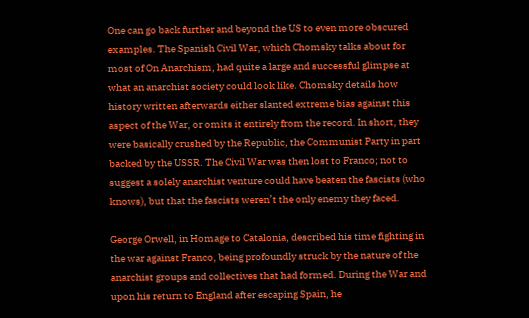One can go back further and beyond the US to even more obscured examples. The Spanish Civil War, which Chomsky talks about for most of On Anarchism, had quite a large and successful glimpse at what an anarchist society could look like. Chomsky details how history written afterwards either slanted extreme bias against this aspect of the War, or omits it entirely from the record. In short, they were basically crushed by the Republic, the Communist Party in part backed by the USSR. The Civil War was then lost to Franco; not to suggest a solely anarchist venture could have beaten the fascists (who knows), but that the fascists weren’t the only enemy they faced.

George Orwell, in Homage to Catalonia, described his time fighting in the war against Franco, being profoundly struck by the nature of the anarchist groups and collectives that had formed. During the War and upon his return to England after escaping Spain, he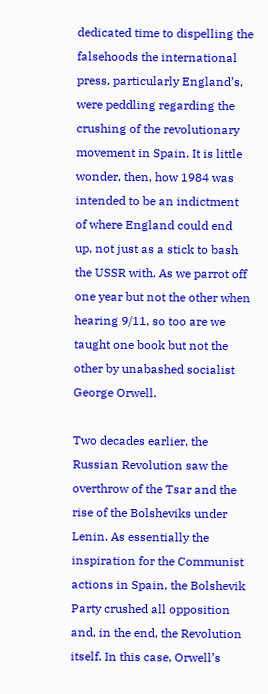dedicated time to dispelling the falsehoods the international press, particularly England’s, were peddling regarding the crushing of the revolutionary movement in Spain. It is little wonder, then, how 1984 was intended to be an indictment of where England could end up, not just as a stick to bash the USSR with. As we parrot off one year but not the other when hearing 9/11, so too are we taught one book but not the other by unabashed socialist George Orwell.

Two decades earlier, the Russian Revolution saw the overthrow of the Tsar and the rise of the Bolsheviks under Lenin. As essentially the inspiration for the Communist actions in Spain, the Bolshevik Party crushed all opposition and, in the end, the Revolution itself. In this case, Orwell’s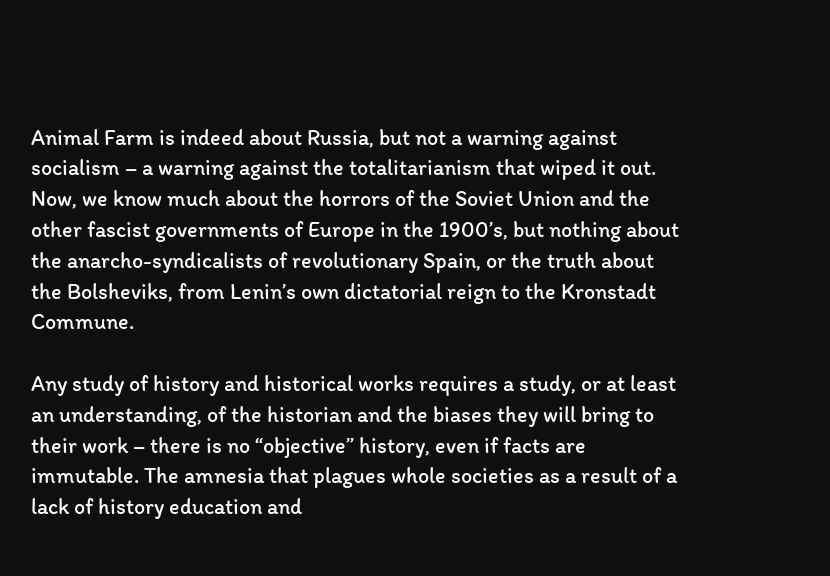Animal Farm is indeed about Russia, but not a warning against socialism – a warning against the totalitarianism that wiped it out. Now, we know much about the horrors of the Soviet Union and the other fascist governments of Europe in the 1900’s, but nothing about the anarcho-syndicalists of revolutionary Spain, or the truth about the Bolsheviks, from Lenin’s own dictatorial reign to the Kronstadt Commune.

Any study of history and historical works requires a study, or at least an understanding, of the historian and the biases they will bring to their work – there is no “objective” history, even if facts are immutable. The amnesia that plagues whole societies as a result of a lack of history education and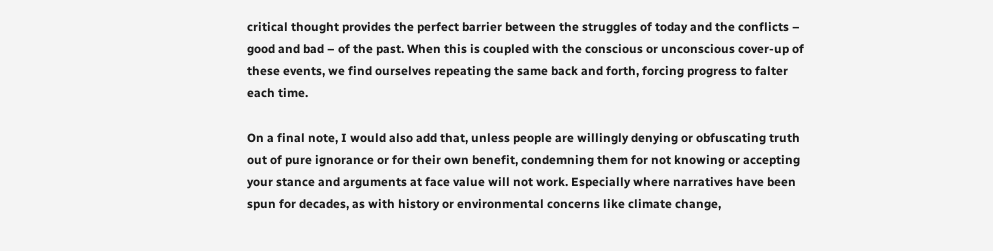critical thought provides the perfect barrier between the struggles of today and the conflicts – good and bad – of the past. When this is coupled with the conscious or unconscious cover-up of these events, we find ourselves repeating the same back and forth, forcing progress to falter each time.

On a final note, I would also add that, unless people are willingly denying or obfuscating truth out of pure ignorance or for their own benefit, condemning them for not knowing or accepting your stance and arguments at face value will not work. Especially where narratives have been spun for decades, as with history or environmental concerns like climate change,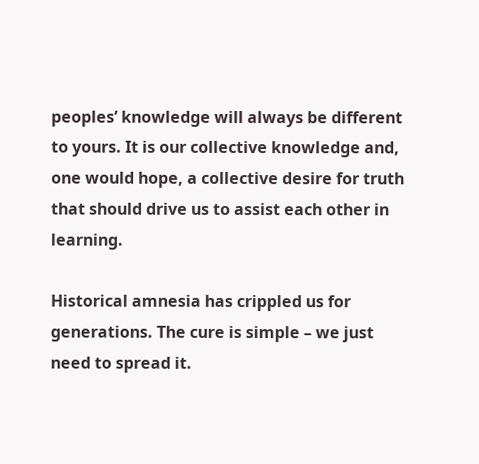peoples’ knowledge will always be different to yours. It is our collective knowledge and, one would hope, a collective desire for truth that should drive us to assist each other in learning.

Historical amnesia has crippled us for generations. The cure is simple – we just need to spread it.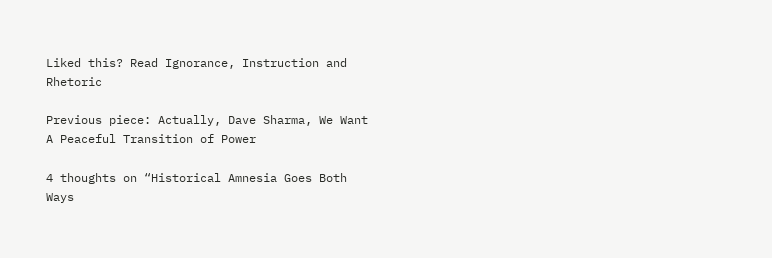Liked this? Read Ignorance, Instruction and Rhetoric

Previous piece: Actually, Dave Sharma, We Want A Peaceful Transition of Power

4 thoughts on “Historical Amnesia Goes Both Ways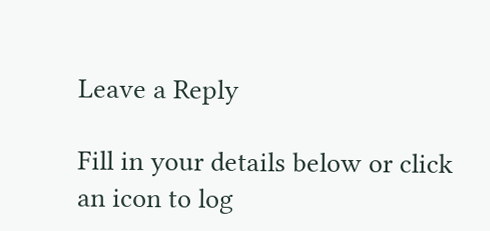Leave a Reply

Fill in your details below or click an icon to log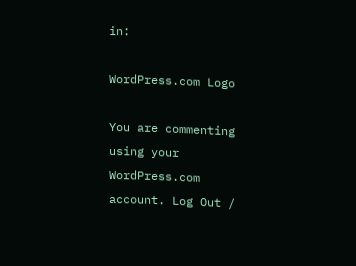in:

WordPress.com Logo

You are commenting using your WordPress.com account. Log Out /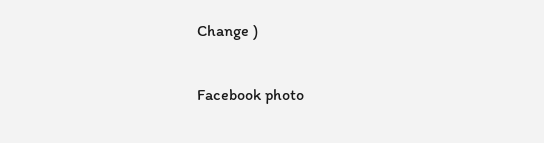Change )

Facebook photo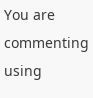You are commenting using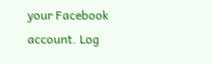your Facebook account. Log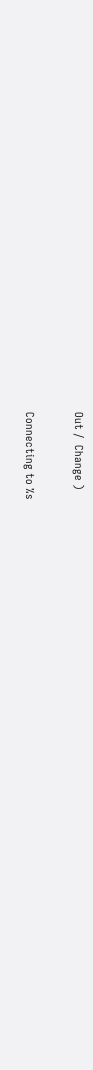Out /  Change )

Connecting to %s